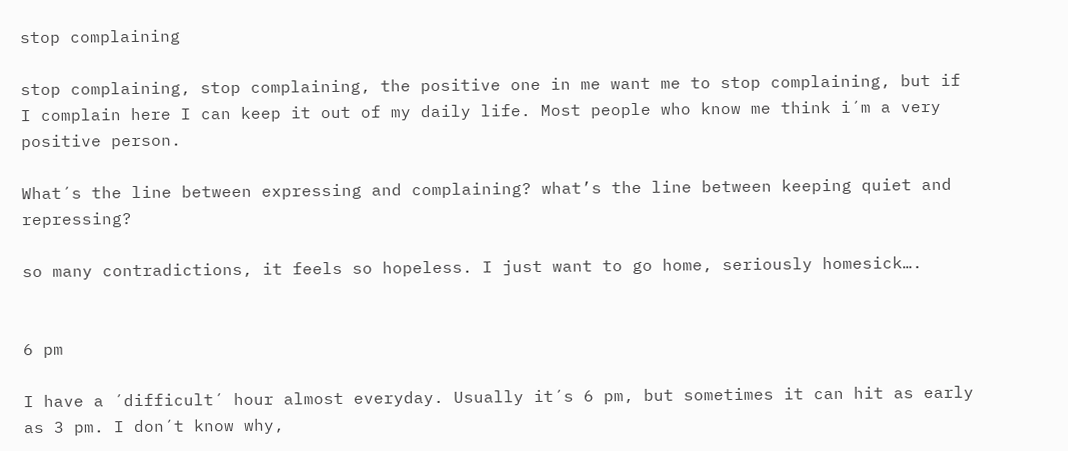stop complaining

stop complaining, stop complaining, the positive one in me want me to stop complaining, but if I complain here I can keep it out of my daily life. Most people who know me think i´m a very positive person.

What´s the line between expressing and complaining? what’s the line between keeping quiet and repressing?

so many contradictions, it feels so hopeless. I just want to go home, seriously homesick….


6 pm

I have a ´difficult´ hour almost everyday. Usually it´s 6 pm, but sometimes it can hit as early as 3 pm. I don´t know why,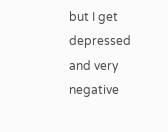but I get depressed and very negative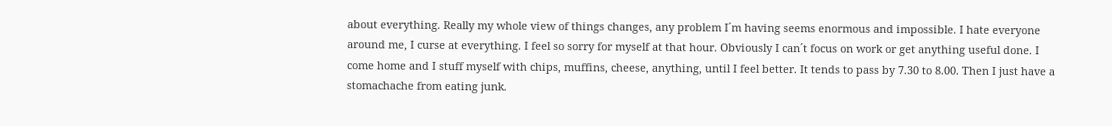about everything. Really my whole view of things changes, any problem I´m having seems enormous and impossible. I hate everyone around me, I curse at everything. I feel so sorry for myself at that hour. Obviously I can´t focus on work or get anything useful done. I come home and I stuff myself with chips, muffins, cheese, anything, until I feel better. It tends to pass by 7.30 to 8.00. Then I just have a stomachache from eating junk.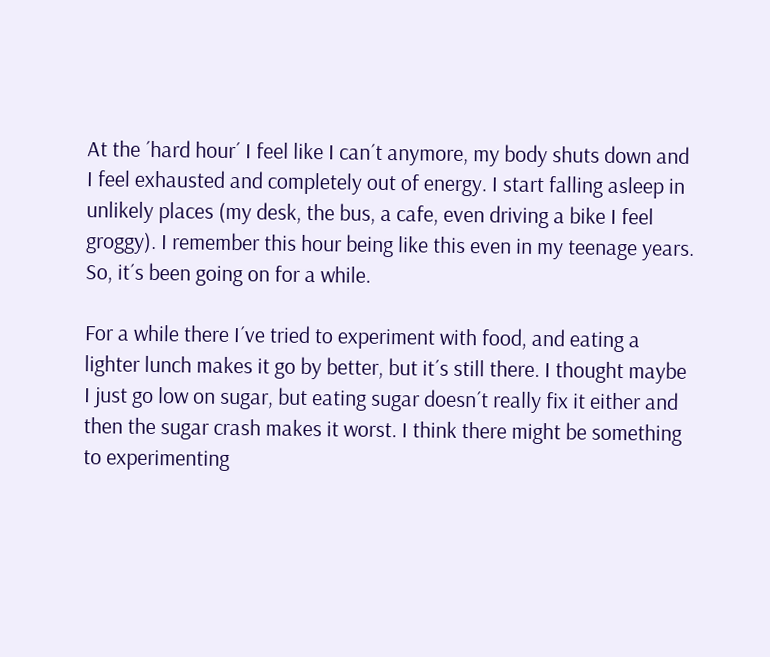At the ´hard hour´ I feel like I can´t anymore, my body shuts down and I feel exhausted and completely out of energy. I start falling asleep in unlikely places (my desk, the bus, a cafe, even driving a bike I feel groggy). I remember this hour being like this even in my teenage years. So, it´s been going on for a while.

For a while there I´ve tried to experiment with food, and eating a lighter lunch makes it go by better, but it´s still there. I thought maybe I just go low on sugar, but eating sugar doesn´t really fix it either and then the sugar crash makes it worst. I think there might be something to experimenting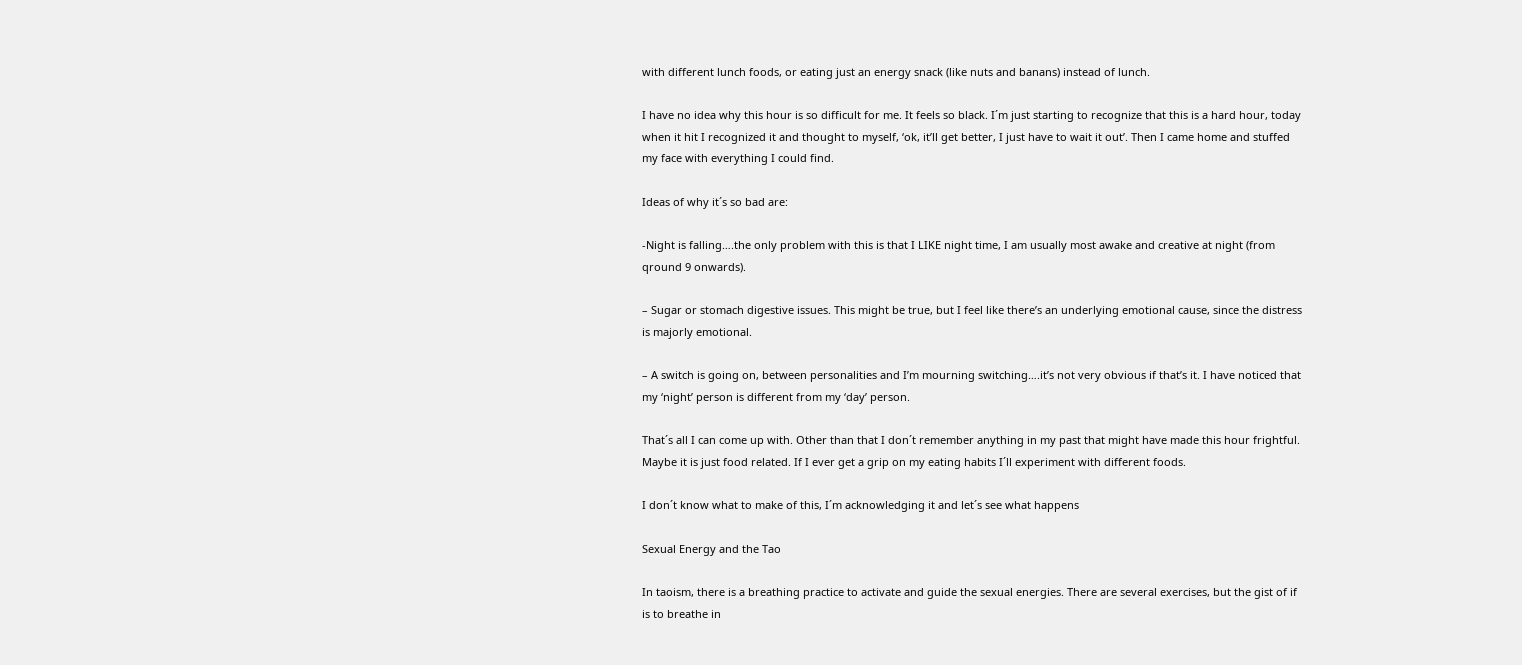with different lunch foods, or eating just an energy snack (like nuts and banans) instead of lunch.

I have no idea why this hour is so difficult for me. It feels so black. I´m just starting to recognize that this is a hard hour, today when it hit I recognized it and thought to myself, ‘ok, it’ll get better, I just have to wait it out’. Then I came home and stuffed my face with everything I could find.

Ideas of why it´s so bad are:

-Night is falling….the only problem with this is that I LIKE night time, I am usually most awake and creative at night (from qround 9 onwards).

– Sugar or stomach digestive issues. This might be true, but I feel like there’s an underlying emotional cause, since the distress is majorly emotional.

– A switch is going on, between personalities and I’m mourning switching….it’s not very obvious if that’s it. I have noticed that my ‘night’ person is different from my ‘day’ person.

That´s all I can come up with. Other than that I don´t remember anything in my past that might have made this hour frightful. Maybe it is just food related. If I ever get a grip on my eating habits I´ll experiment with different foods.

I don´t know what to make of this, I´m acknowledging it and let´s see what happens

Sexual Energy and the Tao

In taoism, there is a breathing practice to activate and guide the sexual energies. There are several exercises, but the gist of if is to breathe in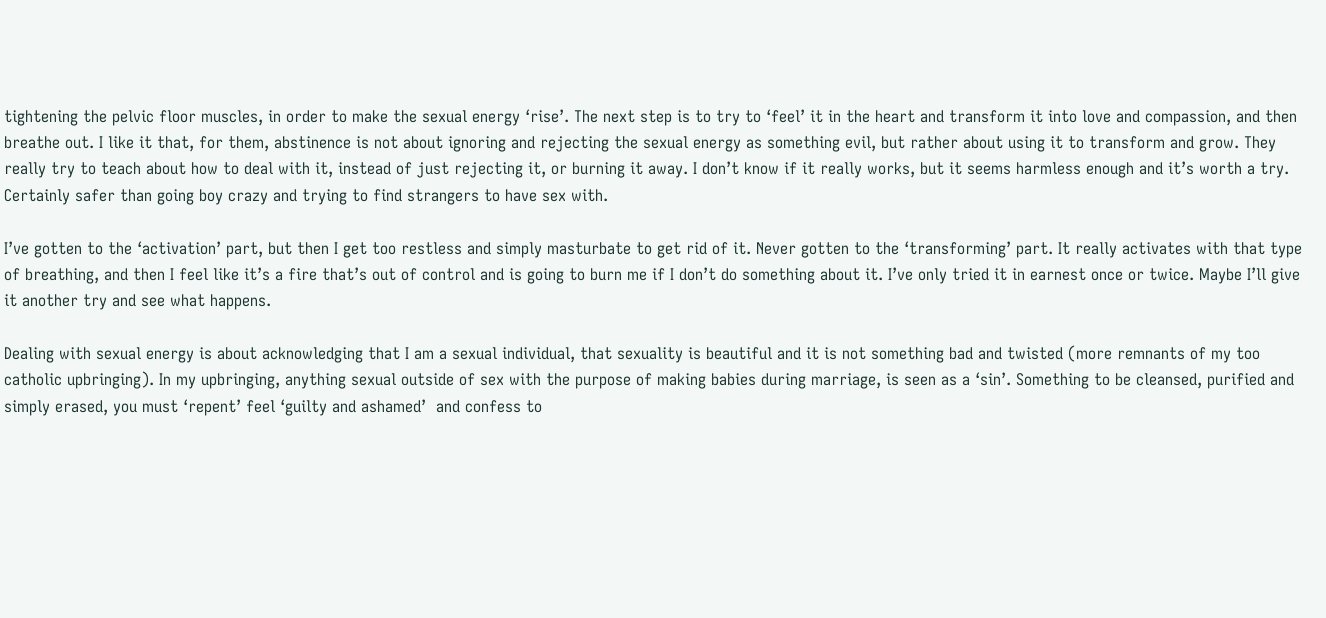tightening the pelvic floor muscles, in order to make the sexual energy ‘rise’. The next step is to try to ‘feel’ it in the heart and transform it into love and compassion, and then breathe out. I like it that, for them, abstinence is not about ignoring and rejecting the sexual energy as something evil, but rather about using it to transform and grow. They really try to teach about how to deal with it, instead of just rejecting it, or burning it away. I don’t know if it really works, but it seems harmless enough and it’s worth a try. Certainly safer than going boy crazy and trying to find strangers to have sex with.

I’ve gotten to the ‘activation’ part, but then I get too restless and simply masturbate to get rid of it. Never gotten to the ‘transforming’ part. It really activates with that type of breathing, and then I feel like it’s a fire that’s out of control and is going to burn me if I don’t do something about it. I’ve only tried it in earnest once or twice. Maybe I’ll give it another try and see what happens.

Dealing with sexual energy is about acknowledging that I am a sexual individual, that sexuality is beautiful and it is not something bad and twisted (more remnants of my too catholic upbringing). In my upbringing, anything sexual outside of sex with the purpose of making babies during marriage, is seen as a ‘sin’. Something to be cleansed, purified and simply erased, you must ‘repent’ feel ‘guilty and ashamed’  and confess to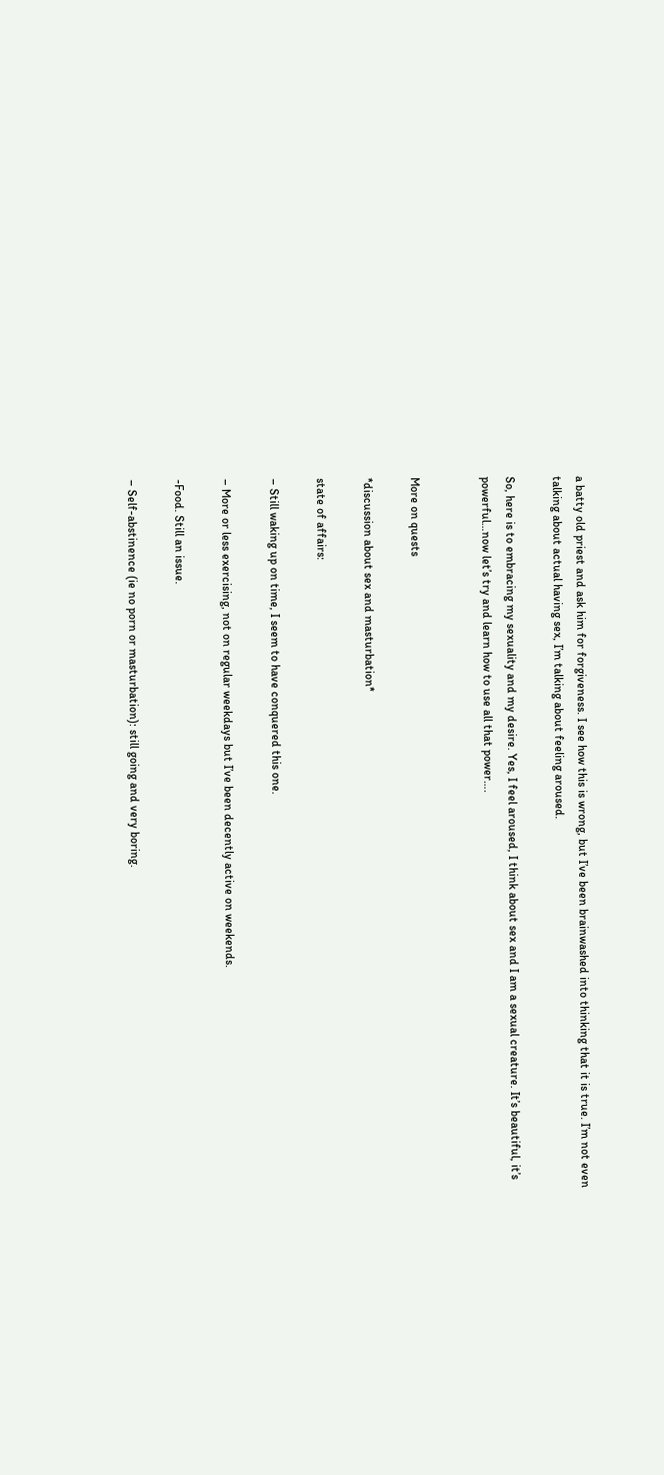a batty old priest and ask him for forgiveness. I see how this is wrong, but I’ve been brainwashed into thinking that it is true. I’m not even talking about actual having sex, I’m talking about feeling aroused.

So, here is to embracing my sexuality and my desire. Yes, I feel aroused, I think about sex and I am a sexual creature. It’s beautiful, it’s powerful…now let’s try and learn how to use all that power….


More on quests

*discussion about sex and masturbation*

state of affairs:

– Still waking up on time, I seem to have conquered this one.

– More or less exercising, not on regular weekdays but I’ve been decently active on weekends.

-Food. Still an issue.

– Self-abstinence (ie no porn or masturbation): still going and very boring.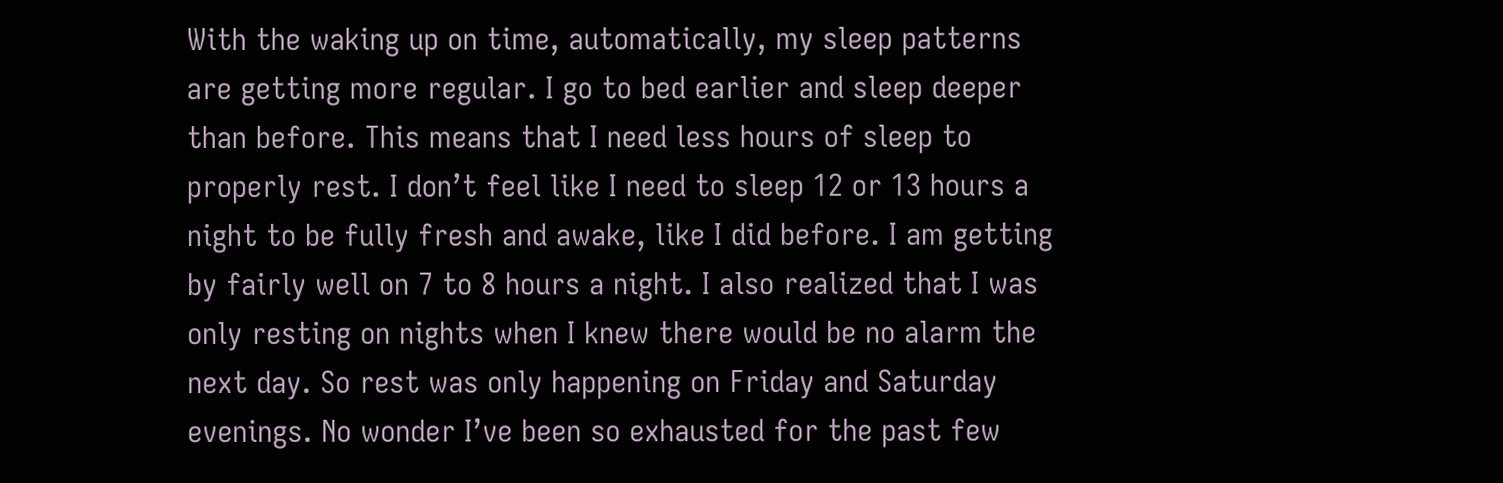With the waking up on time, automatically, my sleep patterns are getting more regular. I go to bed earlier and sleep deeper than before. This means that I need less hours of sleep to properly rest. I don’t feel like I need to sleep 12 or 13 hours a night to be fully fresh and awake, like I did before. I am getting by fairly well on 7 to 8 hours a night. I also realized that I was only resting on nights when I knew there would be no alarm the next day. So rest was only happening on Friday and Saturday evenings. No wonder I’ve been so exhausted for the past few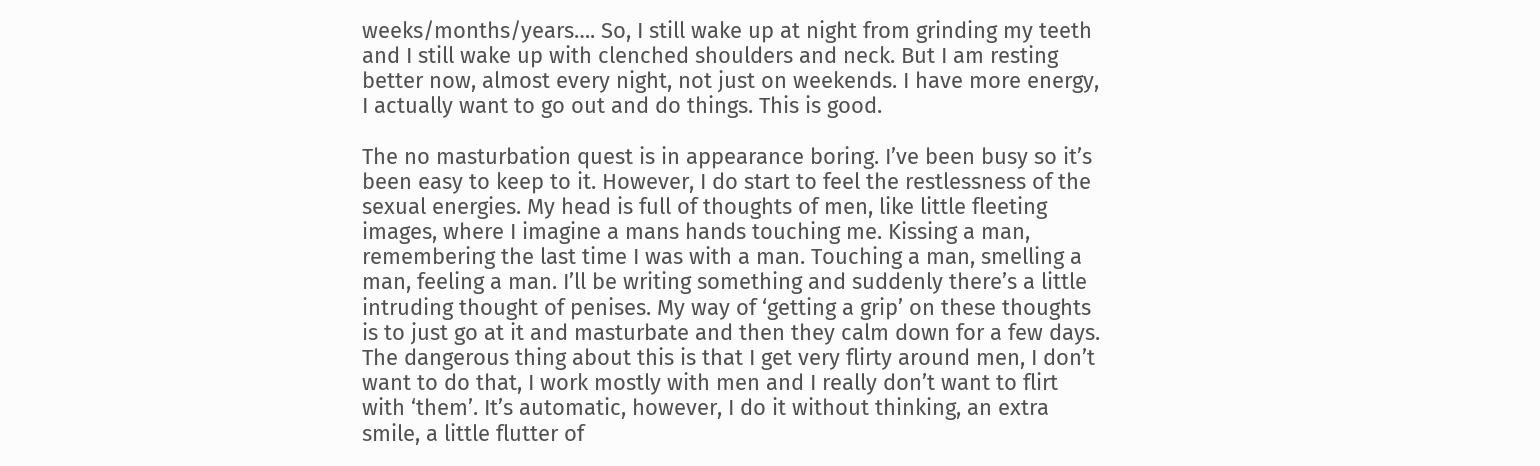weeks/months/years…. So, I still wake up at night from grinding my teeth and I still wake up with clenched shoulders and neck. But I am resting better now, almost every night, not just on weekends. I have more energy, I actually want to go out and do things. This is good.

The no masturbation quest is in appearance boring. I’ve been busy so it’s been easy to keep to it. However, I do start to feel the restlessness of the sexual energies. My head is full of thoughts of men, like little fleeting images, where I imagine a mans hands touching me. Kissing a man, remembering the last time I was with a man. Touching a man, smelling a man, feeling a man. I’ll be writing something and suddenly there’s a little intruding thought of penises. My way of ‘getting a grip’ on these thoughts is to just go at it and masturbate and then they calm down for a few days. The dangerous thing about this is that I get very flirty around men, I don’t want to do that, I work mostly with men and I really don’t want to flirt with ‘them’. It’s automatic, however, I do it without thinking, an extra smile, a little flutter of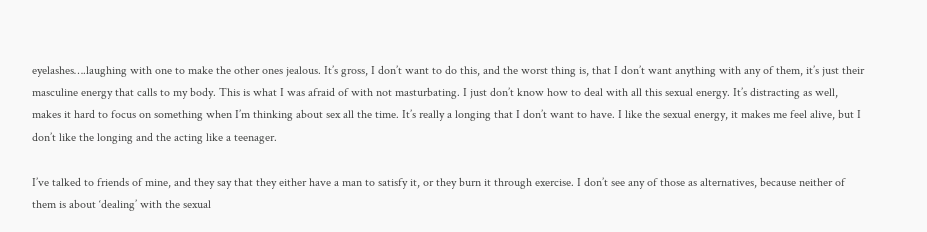eyelashes….laughing with one to make the other ones jealous. It’s gross, I don’t want to do this, and the worst thing is, that I don’t want anything with any of them, it’s just their masculine energy that calls to my body. This is what I was afraid of with not masturbating. I just don’t know how to deal with all this sexual energy. It’s distracting as well, makes it hard to focus on something when I’m thinking about sex all the time. It’s really a longing that I don’t want to have. I like the sexual energy, it makes me feel alive, but I don’t like the longing and the acting like a teenager.

I’ve talked to friends of mine, and they say that they either have a man to satisfy it, or they burn it through exercise. I don’t see any of those as alternatives, because neither of them is about ‘dealing’ with the sexual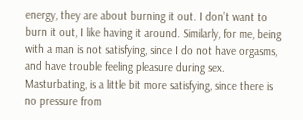energy, they are about burning it out. I don’t want to burn it out, I like having it around. Similarly, for me, being with a man is not satisfying, since I do not have orgasms, and have trouble feeling pleasure during sex. Masturbating, is a little bit more satisfying, since there is no pressure from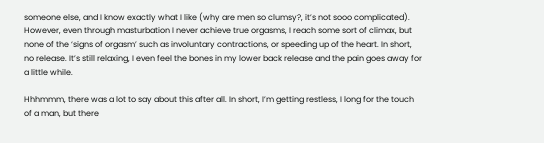someone else, and I know exactly what I like (why are men so clumsy?, it’s not sooo complicated). However, even through masturbation I never achieve true orgasms, I reach some sort of climax, but none of the ‘signs of orgasm’ such as involuntary contractions, or speeding up of the heart. In short, no release. It’s still relaxing, I even feel the bones in my lower back release and the pain goes away for a little while.

Hhhmmm, there was a lot to say about this after all. In short, I’m getting restless, I long for the touch of a man, but there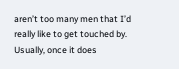aren’t too many men that I’d really like to get touched by. Usually, once it does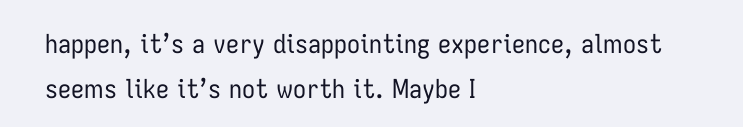happen, it’s a very disappointing experience, almost seems like it’s not worth it. Maybe I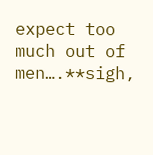expect too much out of men….**sigh,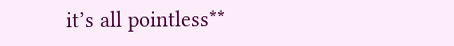it’s all pointless**